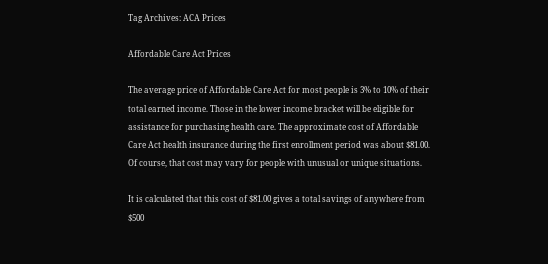Tag Archives: ACA Prices

Affordable Care Act Prices

The average price of Affordable Care Act for most people is 3% to 10% of their total earned income. Those in the lower income bracket will be eligible for assistance for purchasing health care. The approximate cost of Affordable Care Act health insurance during the first enrollment period was about $81.00. Of course, that cost may vary for people with unusual or unique situations.

It is calculated that this cost of $81.00 gives a total savings of anywhere from $500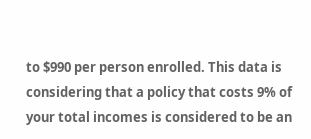to $990 per person enrolled. This data is considering that a policy that costs 9% of your total incomes is considered to be an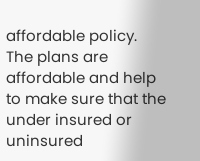affordable policy. The plans are affordable and help to make sure that the under insured or uninsured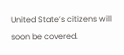United State’s citizens will soon be covered.